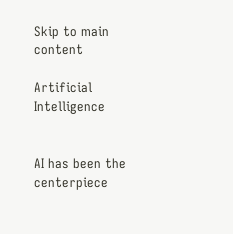Skip to main content

Artificial Intelligence


AI has been the centerpiece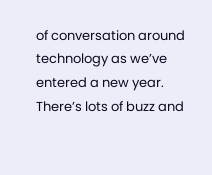of conversation around technology as we’ve entered a new year. There’s lots of buzz and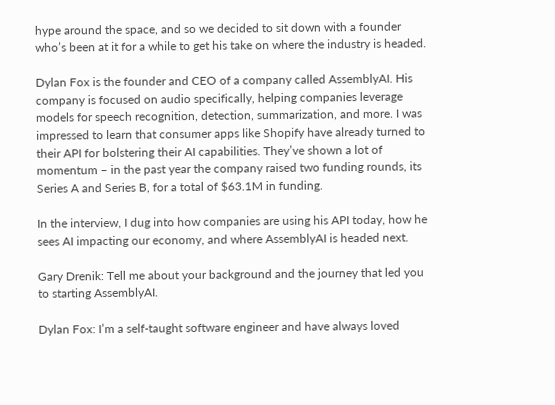hype around the space, and so we decided to sit down with a founder who’s been at it for a while to get his take on where the industry is headed.

Dylan Fox is the founder and CEO of a company called AssemblyAI. His company is focused on audio specifically, helping companies leverage models for speech recognition, detection, summarization, and more. I was impressed to learn that consumer apps like Shopify have already turned to their API for bolstering their AI capabilities. They’ve shown a lot of momentum – in the past year the company raised two funding rounds, its Series A and Series B, for a total of $63.1M in funding.

In the interview, I dug into how companies are using his API today, how he sees AI impacting our economy, and where AssemblyAI is headed next.

Gary Drenik: Tell me about your background and the journey that led you to starting AssemblyAI.

Dylan Fox: I’m a self-taught software engineer and have always loved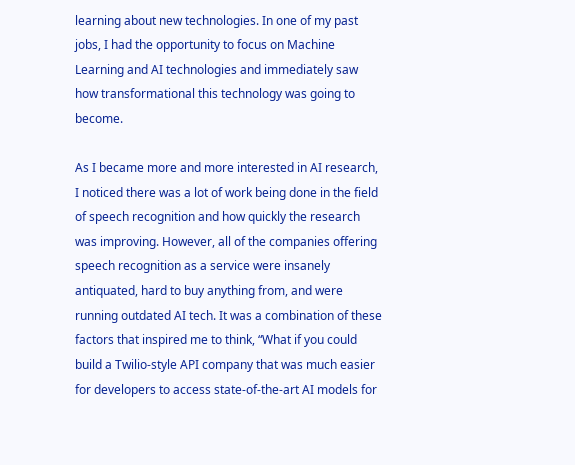learning about new technologies. In one of my past jobs, I had the opportunity to focus on Machine Learning and AI technologies and immediately saw how transformational this technology was going to become.

As I became more and more interested in AI research, I noticed there was a lot of work being done in the field of speech recognition and how quickly the research was improving. However, all of the companies offering speech recognition as a service were insanely antiquated, hard to buy anything from, and were running outdated AI tech. It was a combination of these factors that inspired me to think, “What if you could build a Twilio-style API company that was much easier for developers to access state-of-the-art AI models for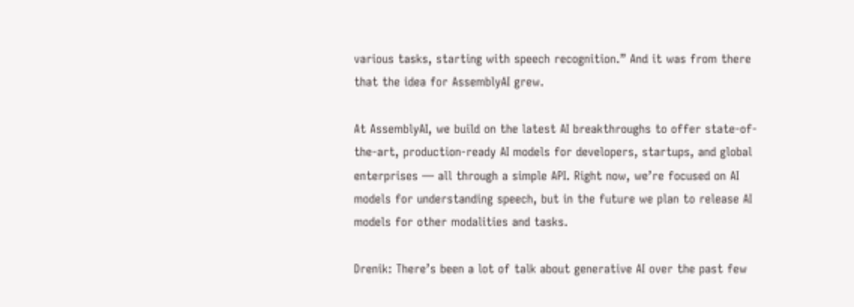various tasks, starting with speech recognition.” And it was from there that the idea for AssemblyAI grew.

At AssemblyAI, we build on the latest AI breakthroughs to offer state-of-the-art, production-ready AI models for developers, startups, and global enterprises — all through a simple API. Right now, we’re focused on AI models for understanding speech, but in the future we plan to release AI models for other modalities and tasks.

Drenik: There’s been a lot of talk about generative AI over the past few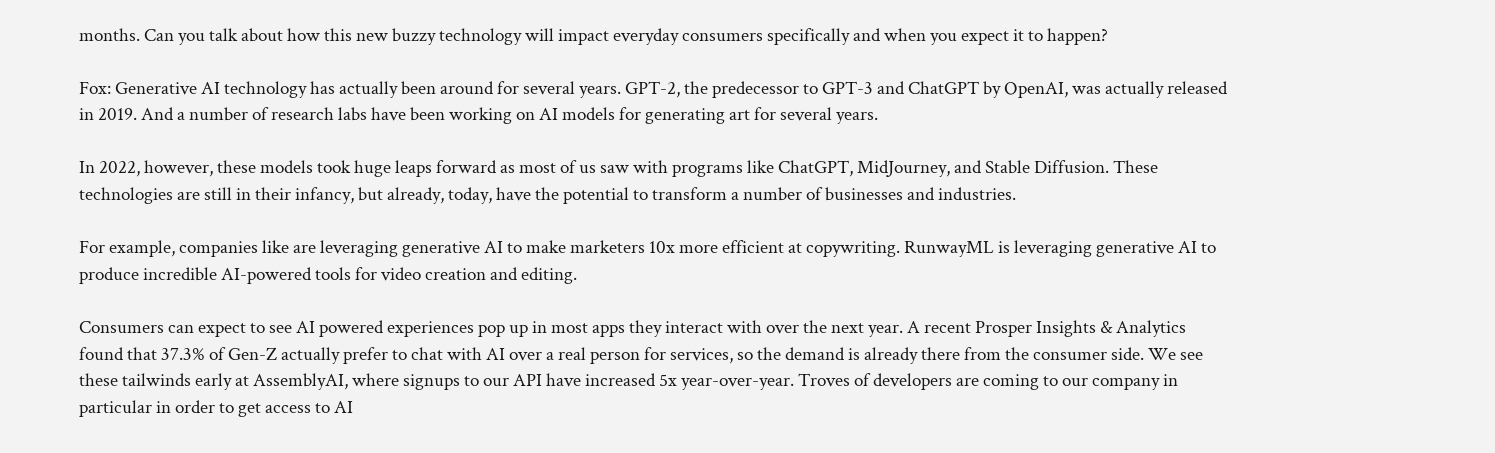months. Can you talk about how this new buzzy technology will impact everyday consumers specifically and when you expect it to happen?

Fox: Generative AI technology has actually been around for several years. GPT-2, the predecessor to GPT-3 and ChatGPT by OpenAI, was actually released in 2019. And a number of research labs have been working on AI models for generating art for several years.

In 2022, however, these models took huge leaps forward as most of us saw with programs like ChatGPT, MidJourney, and Stable Diffusion. These technologies are still in their infancy, but already, today, have the potential to transform a number of businesses and industries.

For example, companies like are leveraging generative AI to make marketers 10x more efficient at copywriting. RunwayML is leveraging generative AI to produce incredible AI-powered tools for video creation and editing.

Consumers can expect to see AI powered experiences pop up in most apps they interact with over the next year. A recent Prosper Insights & Analytics found that 37.3% of Gen-Z actually prefer to chat with AI over a real person for services, so the demand is already there from the consumer side. We see these tailwinds early at AssemblyAI, where signups to our API have increased 5x year-over-year. Troves of developers are coming to our company in particular in order to get access to AI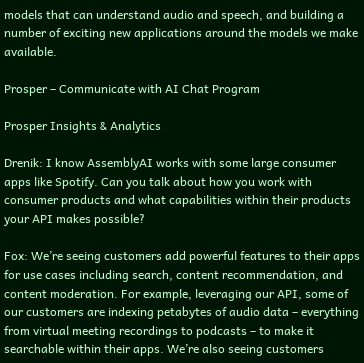models that can understand audio and speech, and building a number of exciting new applications around the models we make available.

Prosper – Communicate with AI Chat Program

Prosper Insights & Analytics

Drenik: I know AssemblyAI works with some large consumer apps like Spotify. Can you talk about how you work with consumer products and what capabilities within their products your API makes possible?

Fox: We’re seeing customers add powerful features to their apps for use cases including search, content recommendation, and content moderation. For example, leveraging our API, some of our customers are indexing petabytes of audio data – everything from virtual meeting recordings to podcasts – to make it searchable within their apps. We’re also seeing customers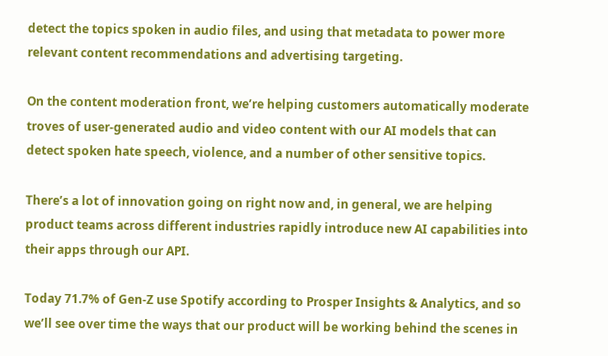detect the topics spoken in audio files, and using that metadata to power more relevant content recommendations and advertising targeting.

On the content moderation front, we’re helping customers automatically moderate troves of user-generated audio and video content with our AI models that can detect spoken hate speech, violence, and a number of other sensitive topics.

There’s a lot of innovation going on right now and, in general, we are helping product teams across different industries rapidly introduce new AI capabilities into their apps through our API.

Today 71.7% of Gen-Z use Spotify according to Prosper Insights & Analytics, and so we’ll see over time the ways that our product will be working behind the scenes in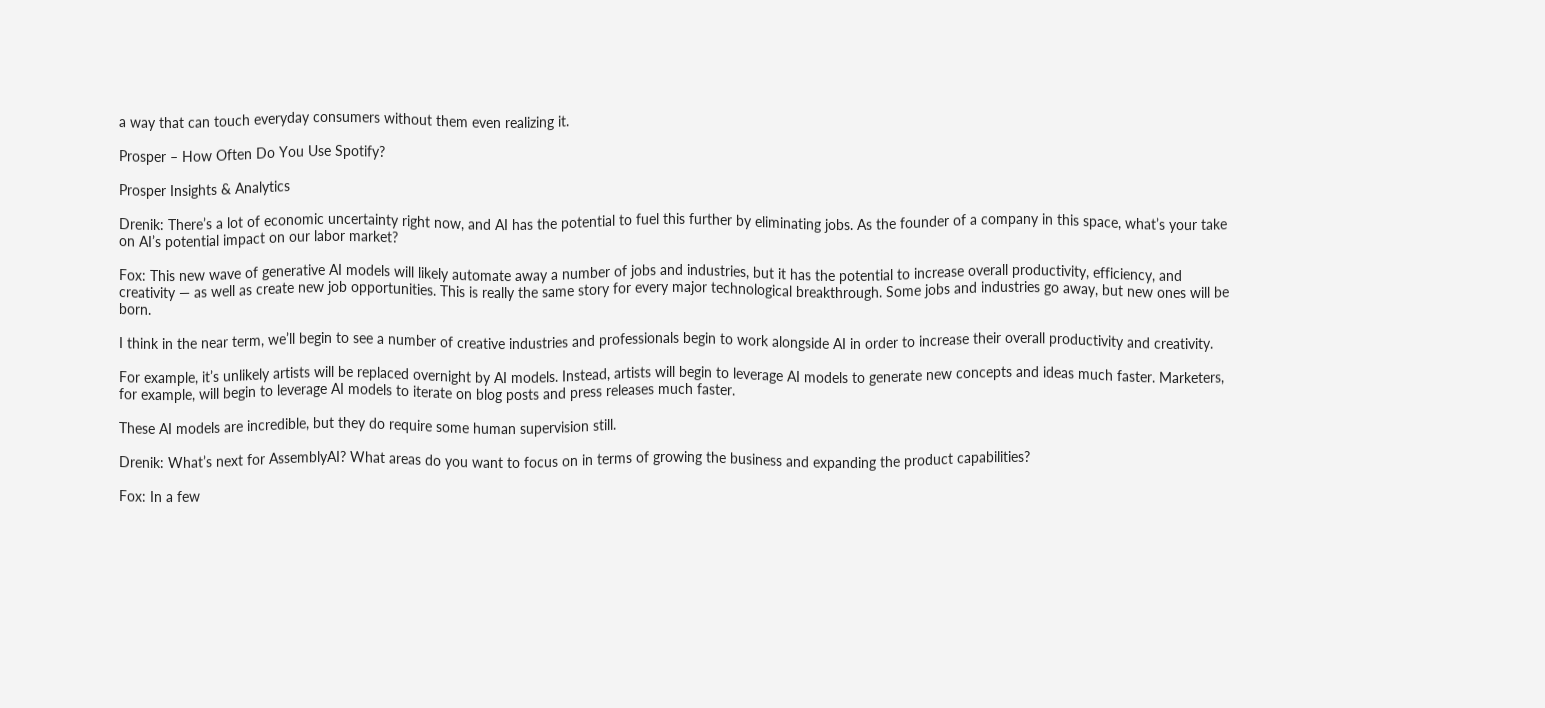a way that can touch everyday consumers without them even realizing it.

Prosper – How Often Do You Use Spotify?

Prosper Insights & Analytics

Drenik: There’s a lot of economic uncertainty right now, and AI has the potential to fuel this further by eliminating jobs. As the founder of a company in this space, what’s your take on AI’s potential impact on our labor market?

Fox: This new wave of generative AI models will likely automate away a number of jobs and industries, but it has the potential to increase overall productivity, efficiency, and creativity — as well as create new job opportunities. This is really the same story for every major technological breakthrough. Some jobs and industries go away, but new ones will be born.

I think in the near term, we’ll begin to see a number of creative industries and professionals begin to work alongside AI in order to increase their overall productivity and creativity.

For example, it’s unlikely artists will be replaced overnight by AI models. Instead, artists will begin to leverage AI models to generate new concepts and ideas much faster. Marketers, for example, will begin to leverage AI models to iterate on blog posts and press releases much faster.

These AI models are incredible, but they do require some human supervision still.

Drenik: What’s next for AssemblyAI? What areas do you want to focus on in terms of growing the business and expanding the product capabilities?

Fox: In a few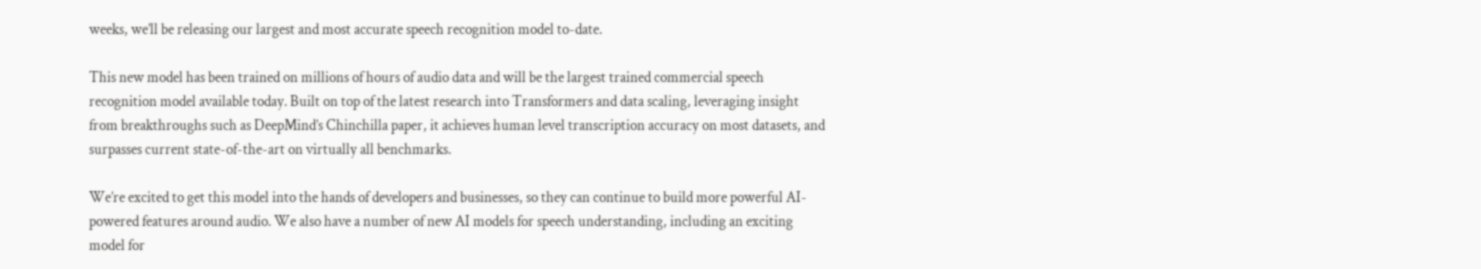weeks, we’ll be releasing our largest and most accurate speech recognition model to-date.

This new model has been trained on millions of hours of audio data and will be the largest trained commercial speech recognition model available today. Built on top of the latest research into Transformers and data scaling, leveraging insight from breakthroughs such as DeepMind’s Chinchilla paper, it achieves human level transcription accuracy on most datasets, and surpasses current state-of-the-art on virtually all benchmarks.

We’re excited to get this model into the hands of developers and businesses, so they can continue to build more powerful AI-powered features around audio. We also have a number of new AI models for speech understanding, including an exciting model for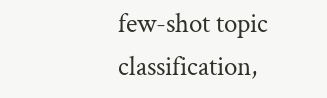few-shot topic classification,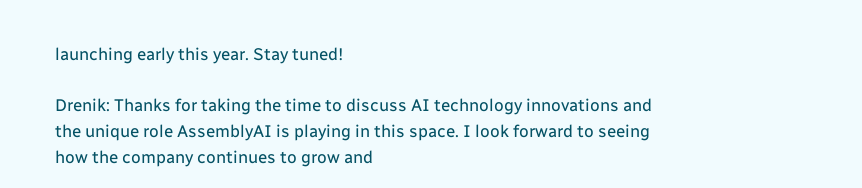launching early this year. Stay tuned!

Drenik: Thanks for taking the time to discuss AI technology innovations and the unique role AssemblyAI is playing in this space. I look forward to seeing how the company continues to grow and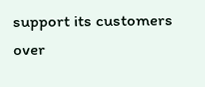support its customers over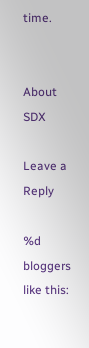time.


About SDX

Leave a Reply

%d bloggers like this: